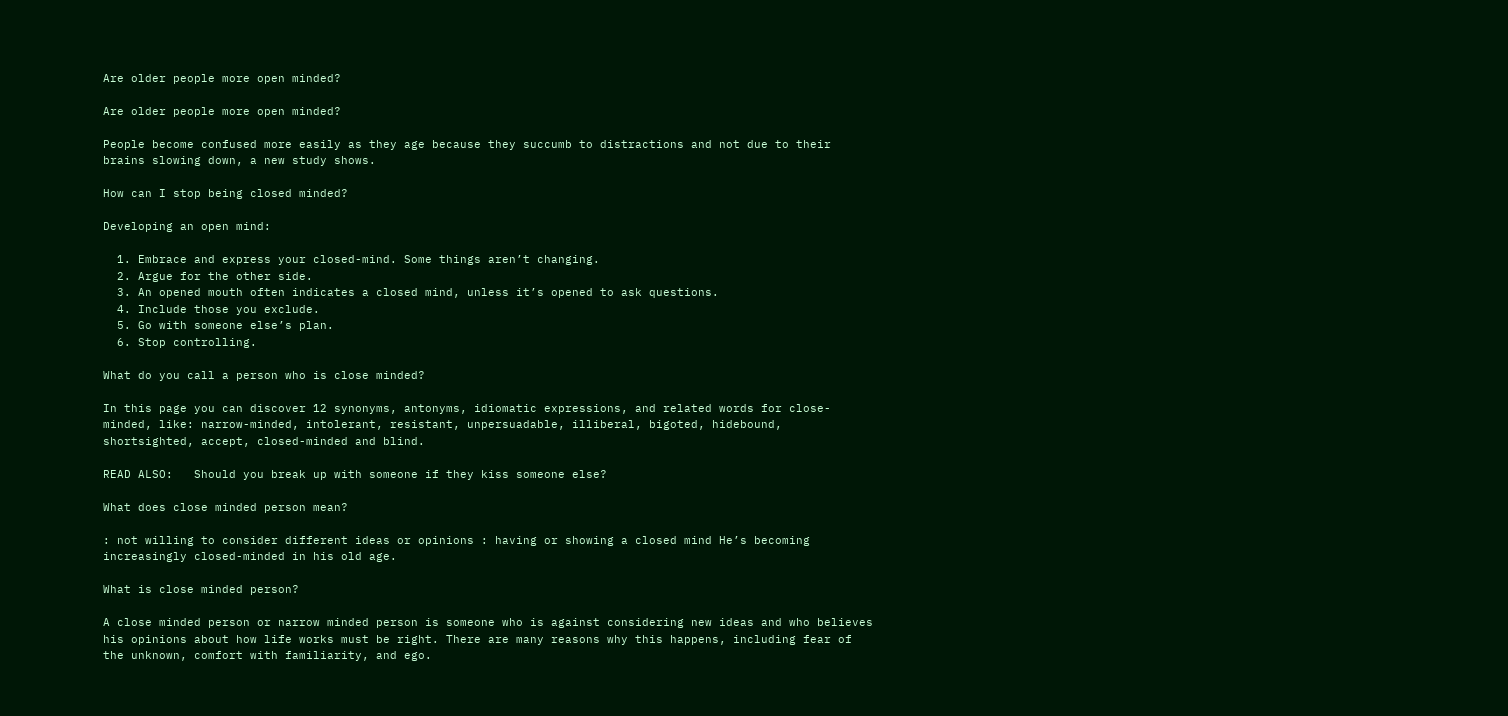Are older people more open minded?

Are older people more open minded?

People become confused more easily as they age because they succumb to distractions and not due to their brains slowing down, a new study shows.

How can I stop being closed minded?

Developing an open mind:

  1. Embrace and express your closed-mind. Some things aren’t changing.
  2. Argue for the other side.
  3. An opened mouth often indicates a closed mind, unless it’s opened to ask questions.
  4. Include those you exclude.
  5. Go with someone else’s plan.
  6. Stop controlling.

What do you call a person who is close minded?

In this page you can discover 12 synonyms, antonyms, idiomatic expressions, and related words for close-minded, like: narrow-minded, intolerant, resistant, unpersuadable, illiberal, bigoted, hidebound, shortsighted, accept, closed-minded and blind.

READ ALSO:   Should you break up with someone if they kiss someone else?

What does close minded person mean?

: not willing to consider different ideas or opinions : having or showing a closed mind He’s becoming increasingly closed-minded in his old age.

What is close minded person?

A close minded person or narrow minded person is someone who is against considering new ideas and who believes his opinions about how life works must be right. There are many reasons why this happens, including fear of the unknown, comfort with familiarity, and ego.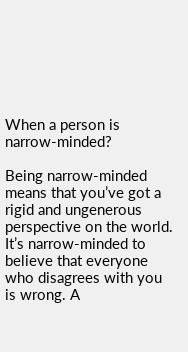When a person is narrow-minded?

Being narrow-minded means that you’ve got a rigid and ungenerous perspective on the world. It’s narrow-minded to believe that everyone who disagrees with you is wrong. A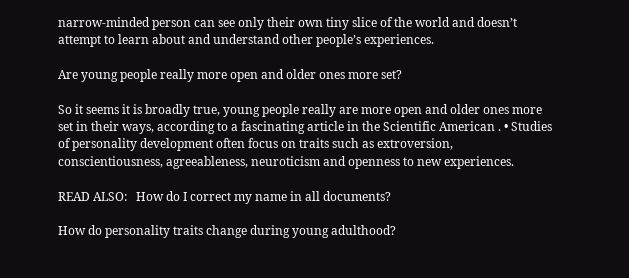narrow-minded person can see only their own tiny slice of the world and doesn’t attempt to learn about and understand other people’s experiences.

Are young people really more open and older ones more set?

So it seems it is broadly true, young people really are more open and older ones more set in their ways, according to a fascinating article in the Scientific American . • Studies of personality development often focus on traits such as extroversion, conscientiousness, agreeableness, neuroticism and openness to new experiences.

READ ALSO:   How do I correct my name in all documents?

How do personality traits change during young adulthood?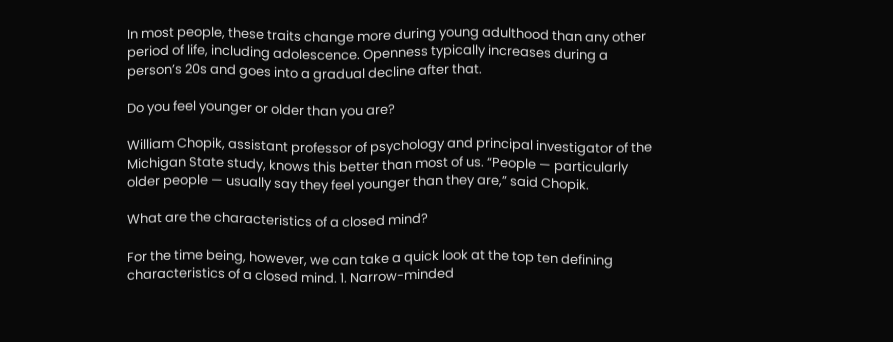In most people, these traits change more during young adulthood than any other period of life, including adolescence. Openness typically increases during a person’s 20s and goes into a gradual decline after that.

Do you feel younger or older than you are?

William Chopik, assistant professor of psychology and principal investigator of the Michigan State study, knows this better than most of us. “People — particularly older people — usually say they feel younger than they are,” said Chopik.

What are the characteristics of a closed mind?

For the time being, however, we can take a quick look at the top ten defining characteristics of a closed mind. 1. Narrow-minded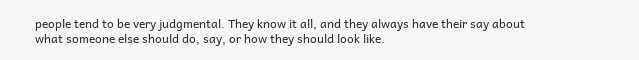people tend to be very judgmental. They know it all, and they always have their say about what someone else should do, say, or how they should look like.